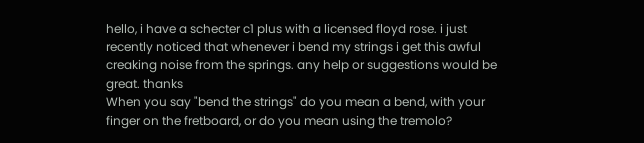hello, i have a schecter c1 plus with a licensed floyd rose. i just recently noticed that whenever i bend my strings i get this awful creaking noise from the springs. any help or suggestions would be great. thanks
When you say "bend the strings" do you mean a bend, with your finger on the fretboard, or do you mean using the tremolo?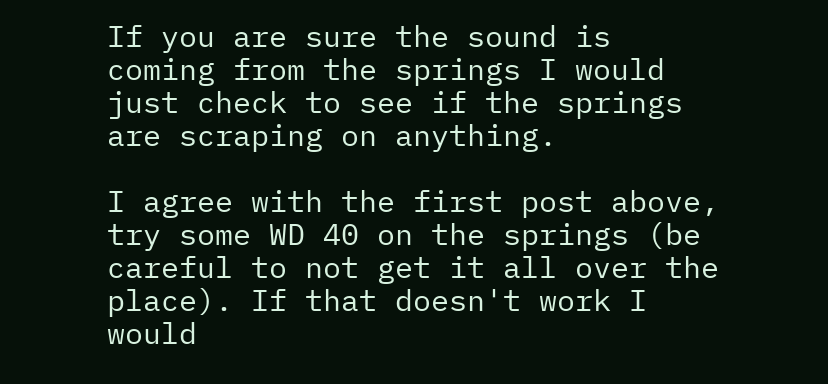If you are sure the sound is coming from the springs I would just check to see if the springs are scraping on anything.

I agree with the first post above, try some WD 40 on the springs (be careful to not get it all over the place). If that doesn't work I would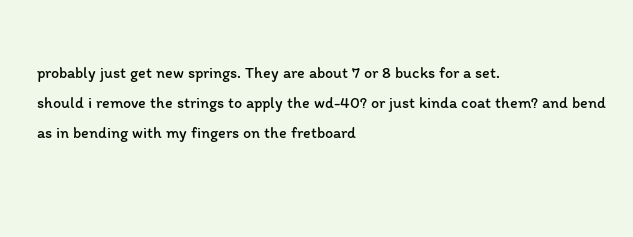probably just get new springs. They are about 7 or 8 bucks for a set.
should i remove the strings to apply the wd-40? or just kinda coat them? and bend as in bending with my fingers on the fretboard